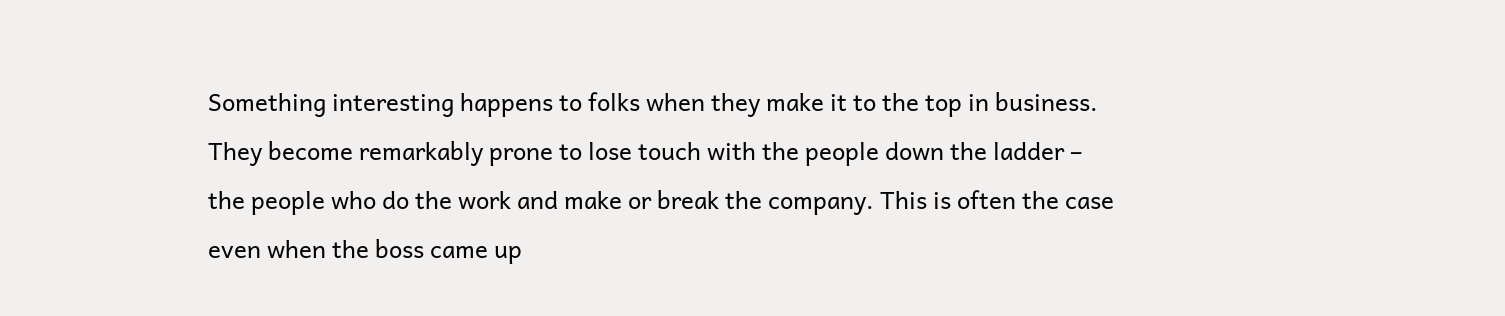Something interesting happens to folks when they make it to the top in business. They become remarkably prone to lose touch with the people down the ladder – the people who do the work and make or break the company. This is often the case even when the boss came up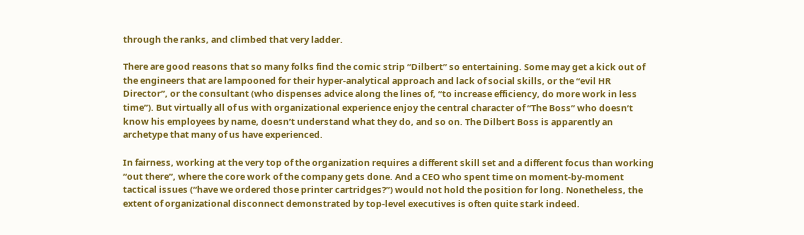through the ranks, and climbed that very ladder.

There are good reasons that so many folks find the comic strip “Dilbert” so entertaining. Some may get a kick out of the engineers that are lampooned for their hyper-analytical approach and lack of social skills, or the “evil HR Director”, or the consultant (who dispenses advice along the lines of, “to increase efficiency, do more work in less time”). But virtually all of us with organizational experience enjoy the central character of “The Boss” who doesn’t know his employees by name, doesn’t understand what they do, and so on. The Dilbert Boss is apparently an archetype that many of us have experienced.

In fairness, working at the very top of the organization requires a different skill set and a different focus than working “out there”, where the core work of the company gets done. And a CEO who spent time on moment-by-moment tactical issues (“have we ordered those printer cartridges?”) would not hold the position for long. Nonetheless, the extent of organizational disconnect demonstrated by top-level executives is often quite stark indeed.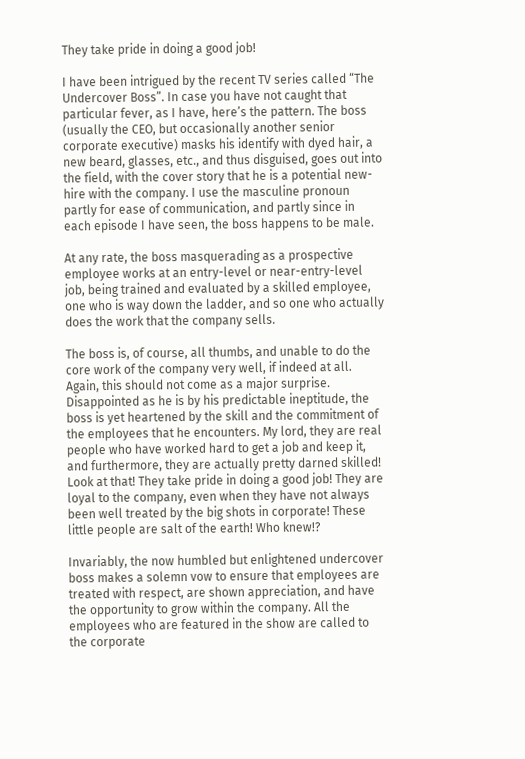They take pride in doing a good job!

I have been intrigued by the recent TV series called “The Undercover Boss”. In case you have not caught that particular fever, as I have, here’s the pattern. The boss (usually the CEO, but occasionally another senior corporate executive) masks his identify with dyed hair, a new beard, glasses, etc., and thus disguised, goes out into the field, with the cover story that he is a potential new-hire with the company. I use the masculine pronoun partly for ease of communication, and partly since in each episode I have seen, the boss happens to be male.

At any rate, the boss masquerading as a prospective employee works at an entry-level or near-entry-level job, being trained and evaluated by a skilled employee, one who is way down the ladder, and so one who actually does the work that the company sells.

The boss is, of course, all thumbs, and unable to do the core work of the company very well, if indeed at all. Again, this should not come as a major surprise. Disappointed as he is by his predictable ineptitude, the boss is yet heartened by the skill and the commitment of the employees that he encounters. My lord, they are real people who have worked hard to get a job and keep it, and furthermore, they are actually pretty darned skilled! Look at that! They take pride in doing a good job! They are loyal to the company, even when they have not always been well treated by the big shots in corporate! These little people are salt of the earth! Who knew!?

Invariably, the now humbled but enlightened undercover boss makes a solemn vow to ensure that employees are treated with respect, are shown appreciation, and have the opportunity to grow within the company. All the employees who are featured in the show are called to the corporate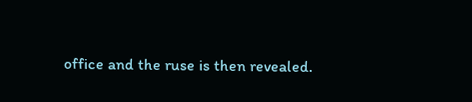office and the ruse is then revealed.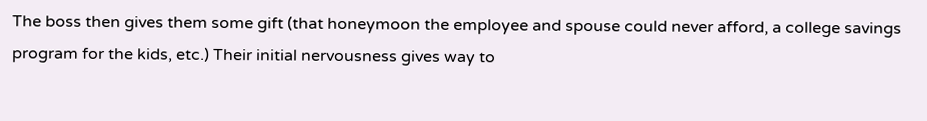The boss then gives them some gift (that honeymoon the employee and spouse could never afford, a college savings program for the kids, etc.) Their initial nervousness gives way to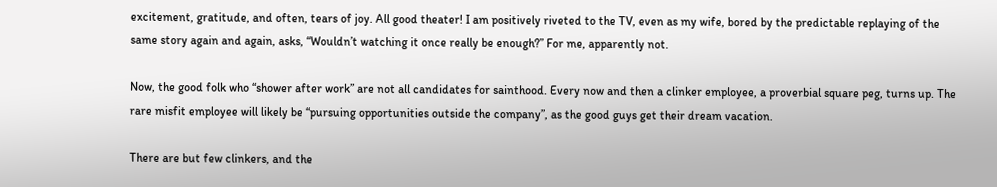excitement, gratitude, and often, tears of joy. All good theater! I am positively riveted to the TV, even as my wife, bored by the predictable replaying of the same story again and again, asks, “Wouldn’t watching it once really be enough?” For me, apparently not.

Now, the good folk who “shower after work” are not all candidates for sainthood. Every now and then a clinker employee, a proverbial square peg, turns up. The rare misfit employee will likely be “pursuing opportunities outside the company”, as the good guys get their dream vacation.

There are but few clinkers, and the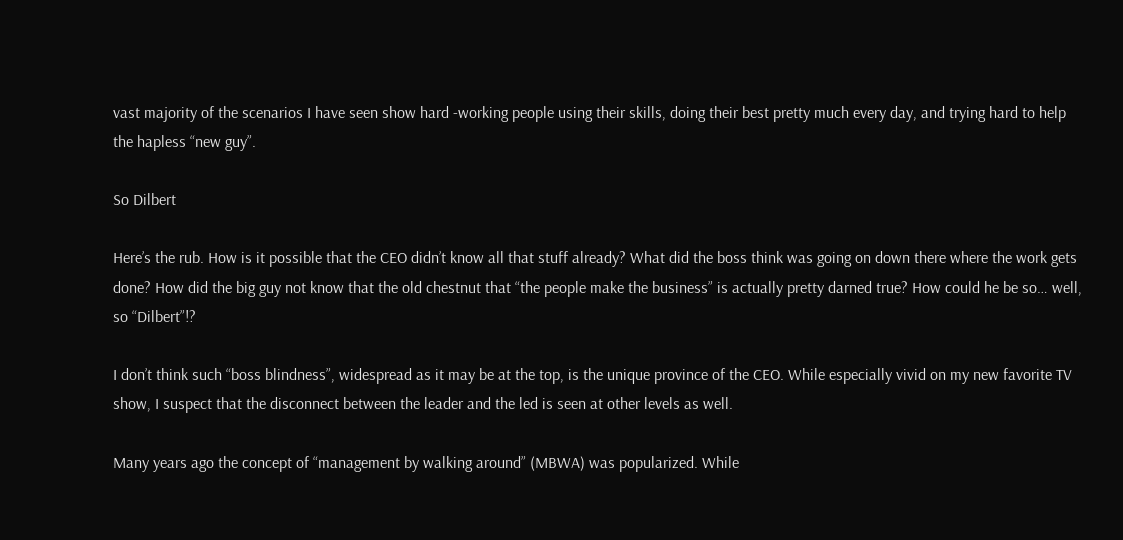vast majority of the scenarios I have seen show hard -working people using their skills, doing their best pretty much every day, and trying hard to help the hapless “new guy”.

So Dilbert

Here’s the rub. How is it possible that the CEO didn’t know all that stuff already? What did the boss think was going on down there where the work gets done? How did the big guy not know that the old chestnut that “the people make the business” is actually pretty darned true? How could he be so… well, so “Dilbert”!?

I don’t think such “boss blindness”, widespread as it may be at the top, is the unique province of the CEO. While especially vivid on my new favorite TV show, I suspect that the disconnect between the leader and the led is seen at other levels as well.

Many years ago the concept of “management by walking around” (MBWA) was popularized. While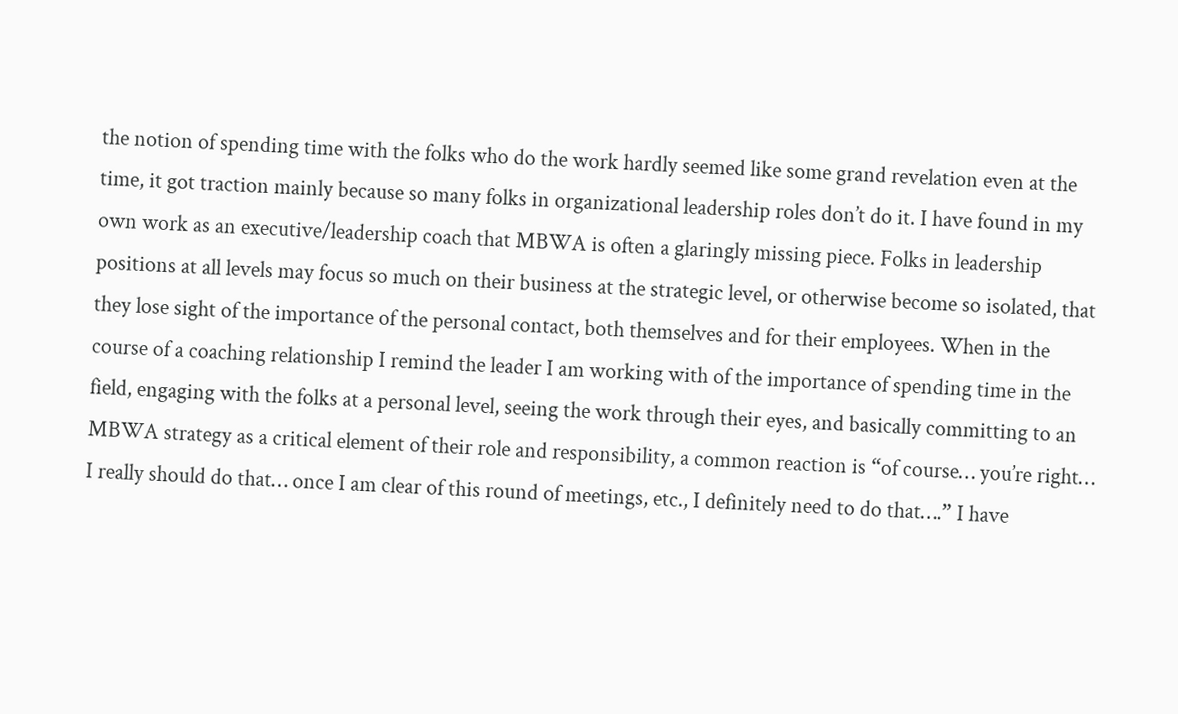the notion of spending time with the folks who do the work hardly seemed like some grand revelation even at the time, it got traction mainly because so many folks in organizational leadership roles don’t do it. I have found in my own work as an executive/leadership coach that MBWA is often a glaringly missing piece. Folks in leadership positions at all levels may focus so much on their business at the strategic level, or otherwise become so isolated, that they lose sight of the importance of the personal contact, both themselves and for their employees. When in the course of a coaching relationship I remind the leader I am working with of the importance of spending time in the field, engaging with the folks at a personal level, seeing the work through their eyes, and basically committing to an MBWA strategy as a critical element of their role and responsibility, a common reaction is “of course… you’re right… I really should do that… once I am clear of this round of meetings, etc., I definitely need to do that….” I have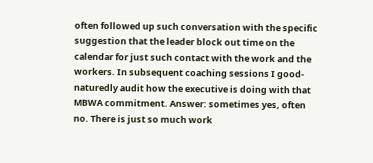often followed up such conversation with the specific suggestion that the leader block out time on the calendar for just such contact with the work and the workers. In subsequent coaching sessions I good-naturedly audit how the executive is doing with that MBWA commitment. Answer: sometimes yes, often no. There is just so much work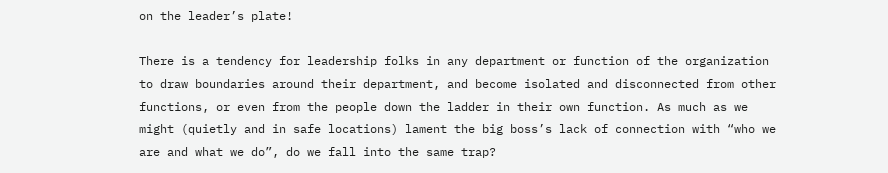on the leader’s plate!

There is a tendency for leadership folks in any department or function of the organization to draw boundaries around their department, and become isolated and disconnected from other functions, or even from the people down the ladder in their own function. As much as we might (quietly and in safe locations) lament the big boss’s lack of connection with “who we are and what we do”, do we fall into the same trap?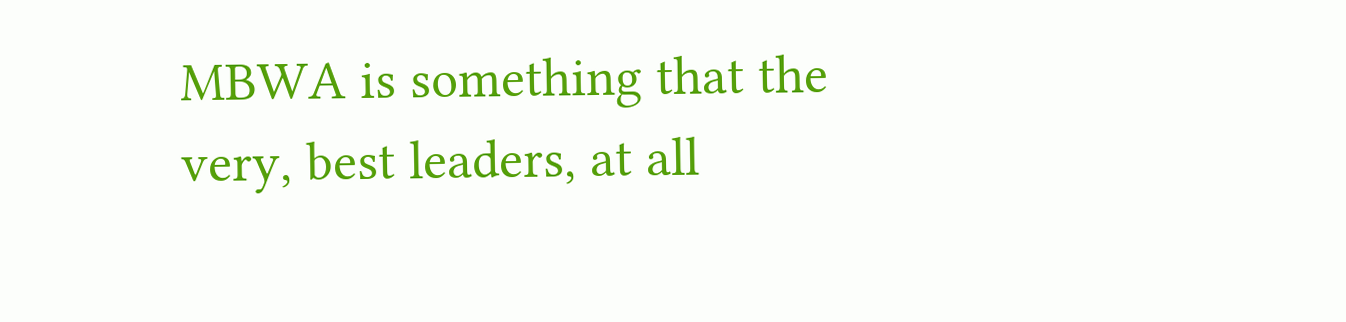MBWA is something that the very, best leaders, at all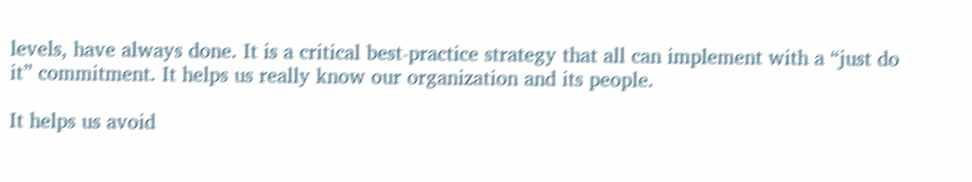levels, have always done. It is a critical best-practice strategy that all can implement with a “just do it” commitment. It helps us really know our organization and its people.

It helps us avoid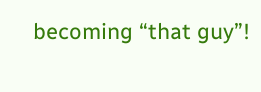becoming “that guy”!